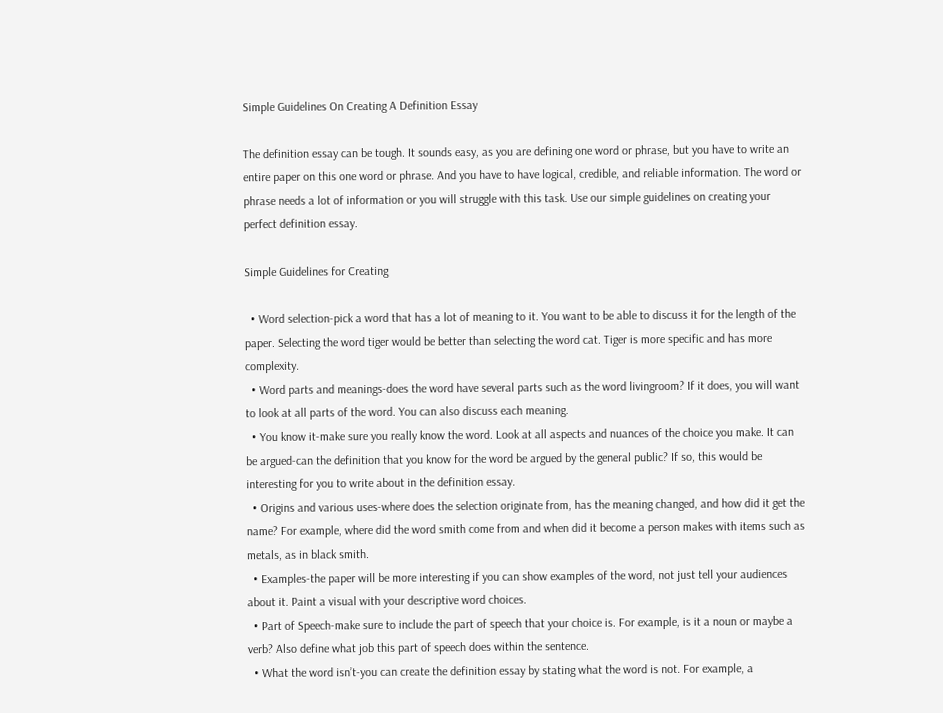Simple Guidelines On Creating A Definition Essay

The definition essay can be tough. It sounds easy, as you are defining one word or phrase, but you have to write an entire paper on this one word or phrase. And you have to have logical, credible, and reliable information. The word or phrase needs a lot of information or you will struggle with this task. Use our simple guidelines on creating your perfect definition essay.

Simple Guidelines for Creating

  • Word selection-pick a word that has a lot of meaning to it. You want to be able to discuss it for the length of the paper. Selecting the word tiger would be better than selecting the word cat. Tiger is more specific and has more complexity.
  • Word parts and meanings-does the word have several parts such as the word livingroom? If it does, you will want to look at all parts of the word. You can also discuss each meaning.
  • You know it-make sure you really know the word. Look at all aspects and nuances of the choice you make. It can be argued-can the definition that you know for the word be argued by the general public? If so, this would be interesting for you to write about in the definition essay.
  • Origins and various uses-where does the selection originate from, has the meaning changed, and how did it get the name? For example, where did the word smith come from and when did it become a person makes with items such as metals, as in black smith.
  • Examples-the paper will be more interesting if you can show examples of the word, not just tell your audiences about it. Paint a visual with your descriptive word choices.
  • Part of Speech-make sure to include the part of speech that your choice is. For example, is it a noun or maybe a verb? Also define what job this part of speech does within the sentence.
  • What the word isn’t-you can create the definition essay by stating what the word is not. For example, a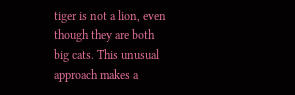tiger is not a lion, even though they are both big cats. This unusual approach makes a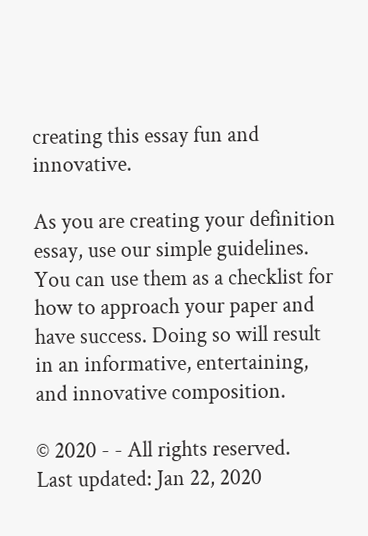creating this essay fun and innovative.

As you are creating your definition essay, use our simple guidelines. You can use them as a checklist for how to approach your paper and have success. Doing so will result in an informative, entertaining, and innovative composition.

© 2020 - - All rights reserved.
Last updated: Jan 22, 2020